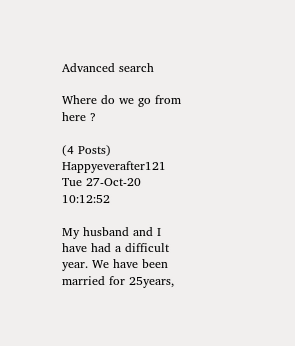Advanced search

Where do we go from here ?

(4 Posts)
Happyeverafter121 Tue 27-Oct-20 10:12:52

My husband and I have had a difficult year. We have been married for 25years,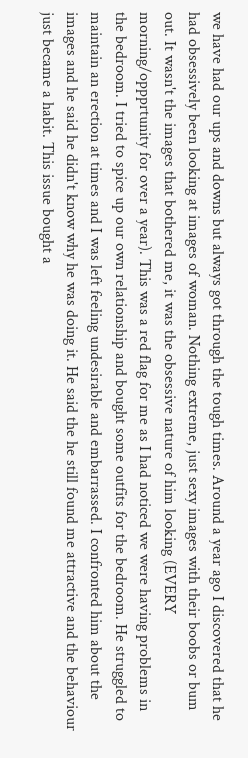we have had our ups and downs but always got through the tough times. Around a year ago I discovered that he had obsessively been looking at images of woman. Nothing extreme, just sexy images with their boobs or bum out. It wasn't the images that bothered me, it was the obsessive nature of him looking (EVERY morning/oppprtunity for over a year). This was a red flag for me as I had noticed we were having problems in the bedroom. I tried to spice up our own relationship and bought some outfits for the bedroom. He struggled to maintain an erection at times and I was left feeling undesirable and embarrassed. I confronted him about the images and he said he didn't know why he was doing it. He said the he still found me attractive and the behaviour just became a habit. This issue bought a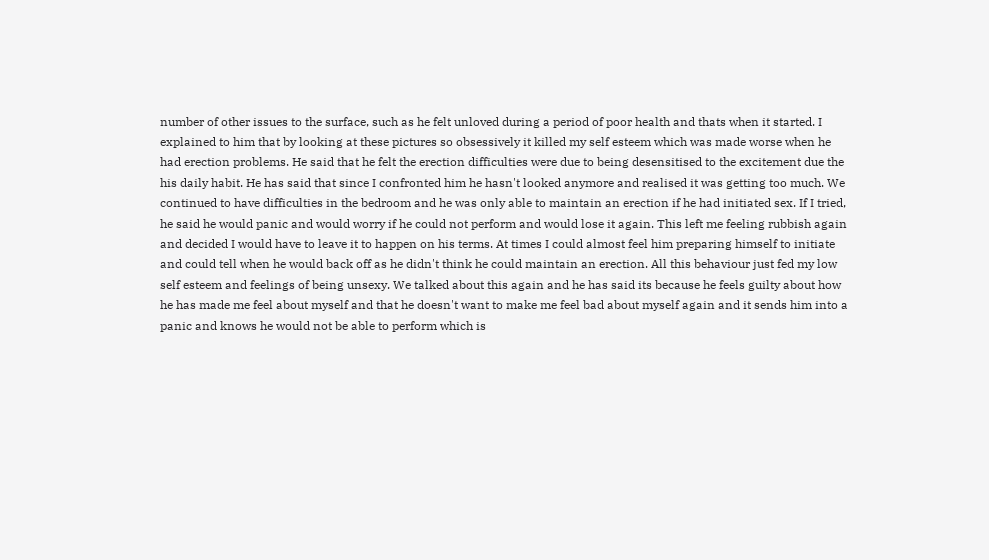number of other issues to the surface, such as he felt unloved during a period of poor health and thats when it started. I explained to him that by looking at these pictures so obsessively it killed my self esteem which was made worse when he had erection problems. He said that he felt the erection difficulties were due to being desensitised to the excitement due the his daily habit. He has said that since I confronted him he hasn't looked anymore and realised it was getting too much. We continued to have difficulties in the bedroom and he was only able to maintain an erection if he had initiated sex. If I tried, he said he would panic and would worry if he could not perform and would lose it again. This left me feeling rubbish again and decided I would have to leave it to happen on his terms. At times I could almost feel him preparing himself to initiate and could tell when he would back off as he didn't think he could maintain an erection. All this behaviour just fed my low self esteem and feelings of being unsexy. We talked about this again and he has said its because he feels guilty about how he has made me feel about myself and that he doesn't want to make me feel bad about myself again and it sends him into a panic and knows he would not be able to perform which is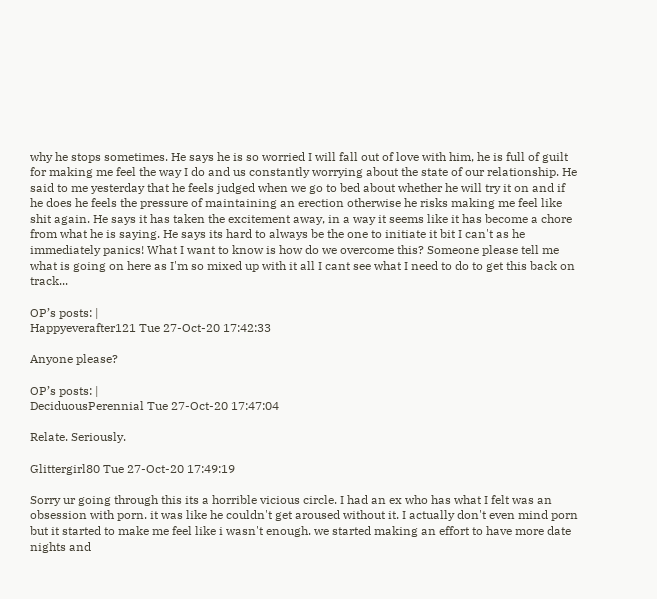why he stops sometimes. He says he is so worried I will fall out of love with him, he is full of guilt for making me feel the way I do and us constantly worrying about the state of our relationship. He said to me yesterday that he feels judged when we go to bed about whether he will try it on and if he does he feels the pressure of maintaining an erection otherwise he risks making me feel like shit again. He says it has taken the excitement away, in a way it seems like it has become a chore from what he is saying. He says its hard to always be the one to initiate it bit I can't as he immediately panics! What I want to know is how do we overcome this? Someone please tell me what is going on here as I'm so mixed up with it all I cant see what I need to do to get this back on track...

OP’s posts: |
Happyeverafter121 Tue 27-Oct-20 17:42:33

Anyone please?

OP’s posts: |
DeciduousPerennial Tue 27-Oct-20 17:47:04

Relate. Seriously.

Glittergirl80 Tue 27-Oct-20 17:49:19

Sorry ur going through this its a horrible vicious circle. I had an ex who has what I felt was an obsession with porn. it was like he couldn't get aroused without it. I actually don't even mind porn but it started to make me feel like i wasn't enough. we started making an effort to have more date nights and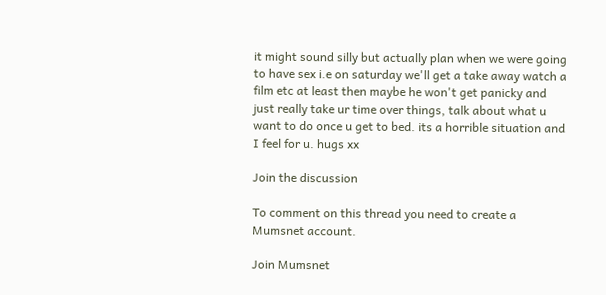it might sound silly but actually plan when we were going to have sex i.e on saturday we'll get a take away watch a film etc at least then maybe he won't get panicky and just really take ur time over things, talk about what u want to do once u get to bed. its a horrible situation and I feel for u. hugs xx

Join the discussion

To comment on this thread you need to create a Mumsnet account.

Join Mumsnet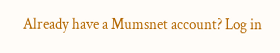Already have a Mumsnet account? Log in